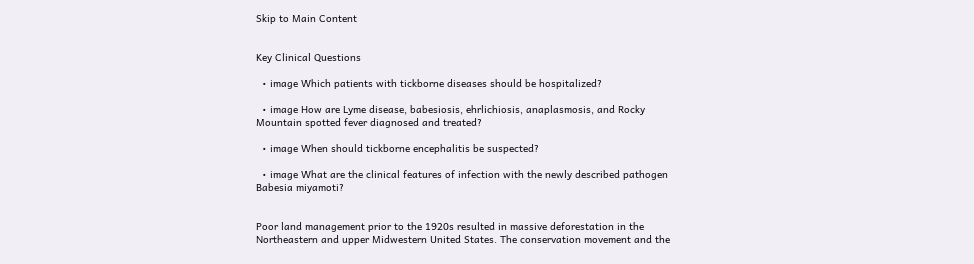Skip to Main Content


Key Clinical Questions

  • image Which patients with tickborne diseases should be hospitalized?

  • image How are Lyme disease, babesiosis, ehrlichiosis, anaplasmosis, and Rocky Mountain spotted fever diagnosed and treated?

  • image When should tickborne encephalitis be suspected?

  • image What are the clinical features of infection with the newly described pathogen Babesia miyamoti?


Poor land management prior to the 1920s resulted in massive deforestation in the Northeastern and upper Midwestern United States. The conservation movement and the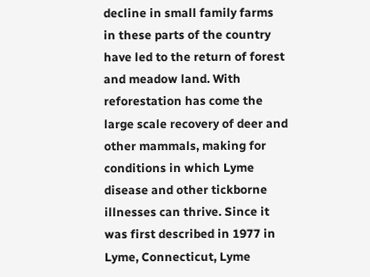decline in small family farms in these parts of the country have led to the return of forest and meadow land. With reforestation has come the large scale recovery of deer and other mammals, making for conditions in which Lyme disease and other tickborne illnesses can thrive. Since it was first described in 1977 in Lyme, Connecticut, Lyme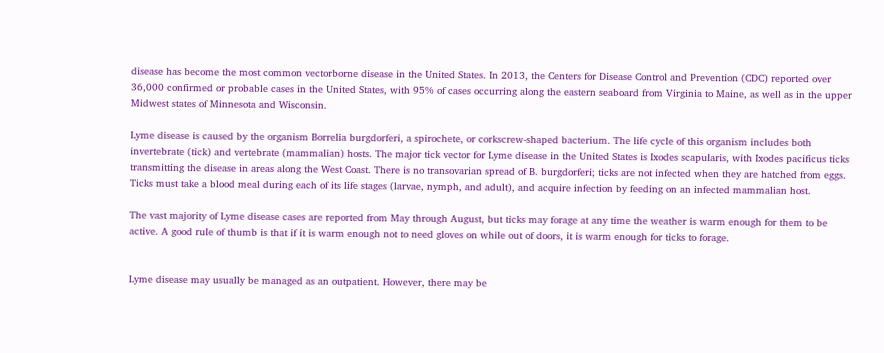disease has become the most common vectorborne disease in the United States. In 2013, the Centers for Disease Control and Prevention (CDC) reported over 36,000 confirmed or probable cases in the United States, with 95% of cases occurring along the eastern seaboard from Virginia to Maine, as well as in the upper Midwest states of Minnesota and Wisconsin.

Lyme disease is caused by the organism Borrelia burgdorferi, a spirochete, or corkscrew-shaped bacterium. The life cycle of this organism includes both invertebrate (tick) and vertebrate (mammalian) hosts. The major tick vector for Lyme disease in the United States is Ixodes scapularis, with Ixodes pacificus ticks transmitting the disease in areas along the West Coast. There is no transovarian spread of B. burgdorferi; ticks are not infected when they are hatched from eggs. Ticks must take a blood meal during each of its life stages (larvae, nymph, and adult), and acquire infection by feeding on an infected mammalian host.

The vast majority of Lyme disease cases are reported from May through August, but ticks may forage at any time the weather is warm enough for them to be active. A good rule of thumb is that if it is warm enough not to need gloves on while out of doors, it is warm enough for ticks to forage.


Lyme disease may usually be managed as an outpatient. However, there may be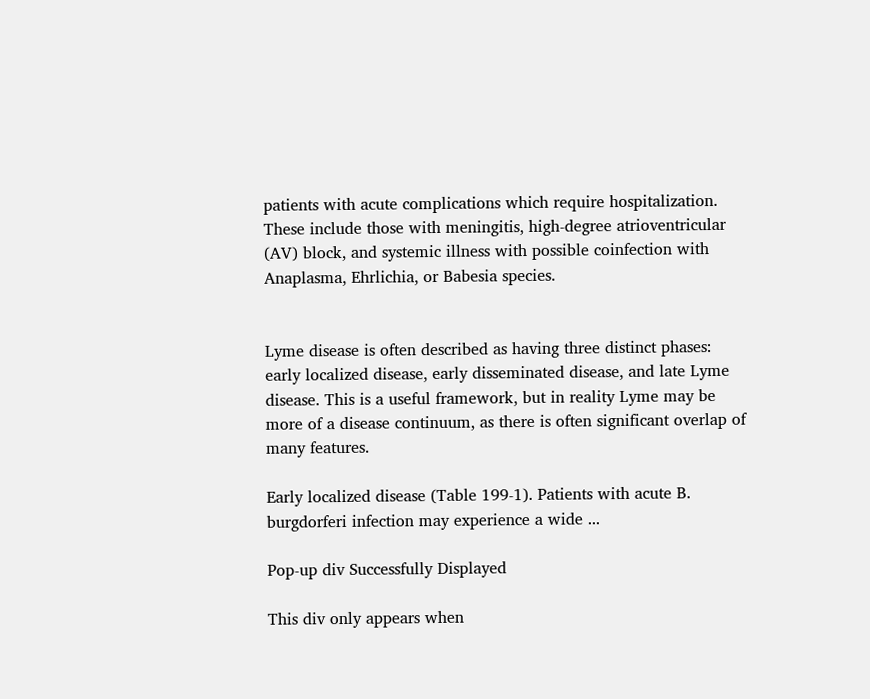patients with acute complications which require hospitalization. These include those with meningitis, high-degree atrioventricular (AV) block, and systemic illness with possible coinfection with Anaplasma, Ehrlichia, or Babesia species.


Lyme disease is often described as having three distinct phases: early localized disease, early disseminated disease, and late Lyme disease. This is a useful framework, but in reality Lyme may be more of a disease continuum, as there is often significant overlap of many features.

Early localized disease (Table 199-1). Patients with acute B. burgdorferi infection may experience a wide ...

Pop-up div Successfully Displayed

This div only appears when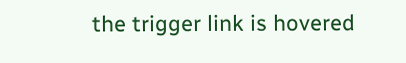the trigger link is hovered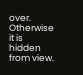over. Otherwise it is hidden from view.